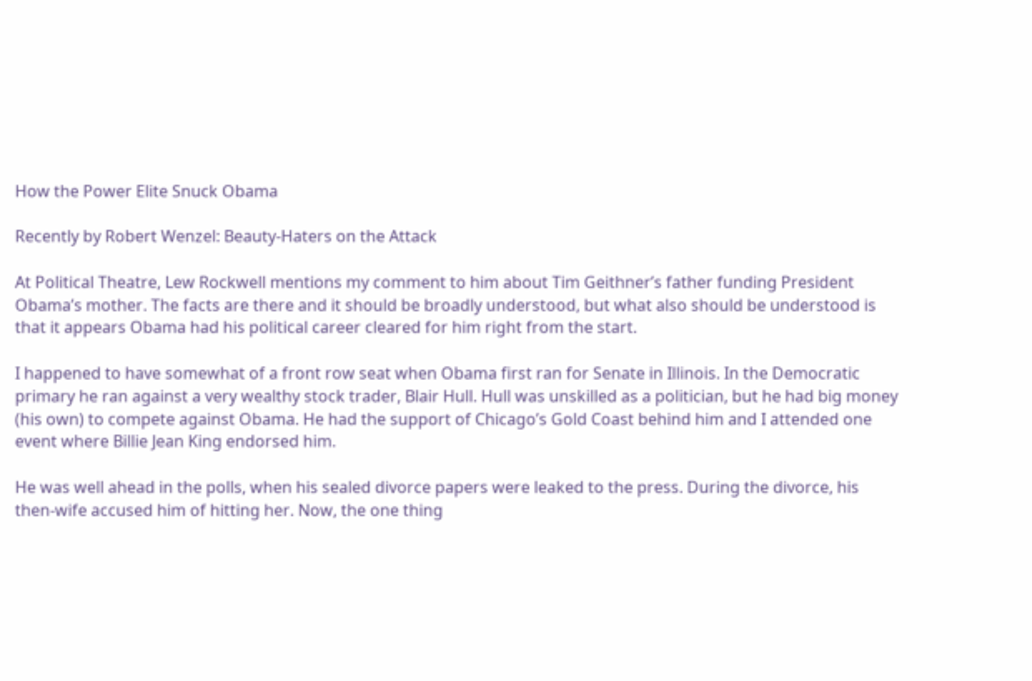How the Power Elite Snuck Obama

Recently by Robert Wenzel: Beauty-Haters on the Attack

At Political Theatre, Lew Rockwell mentions my comment to him about Tim Geithner’s father funding President Obama’s mother. The facts are there and it should be broadly understood, but what also should be understood is that it appears Obama had his political career cleared for him right from the start.

I happened to have somewhat of a front row seat when Obama first ran for Senate in Illinois. In the Democratic primary he ran against a very wealthy stock trader, Blair Hull. Hull was unskilled as a politician, but he had big money (his own) to compete against Obama. He had the support of Chicago’s Gold Coast behind him and I attended one event where Billie Jean King endorsed him.

He was well ahead in the polls, when his sealed divorce papers were leaked to the press. During the divorce, his then-wife accused him of hitting her. Now, the one thing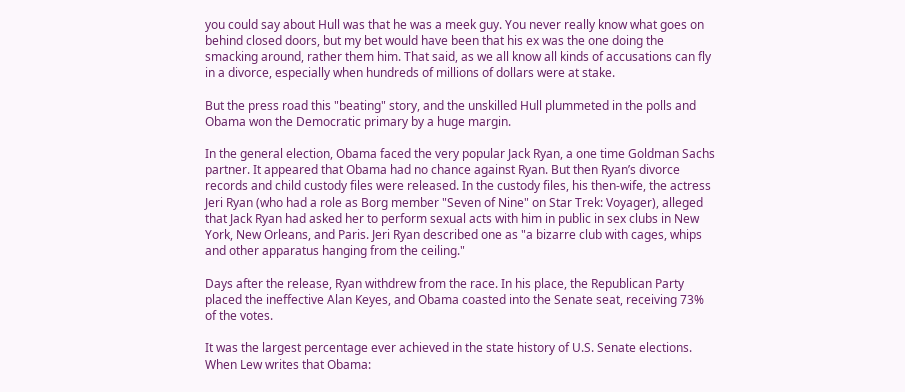you could say about Hull was that he was a meek guy. You never really know what goes on behind closed doors, but my bet would have been that his ex was the one doing the smacking around, rather them him. That said, as we all know all kinds of accusations can fly in a divorce, especially when hundreds of millions of dollars were at stake.

But the press road this "beating" story, and the unskilled Hull plummeted in the polls and Obama won the Democratic primary by a huge margin.

In the general election, Obama faced the very popular Jack Ryan, a one time Goldman Sachs partner. It appeared that Obama had no chance against Ryan. But then Ryan’s divorce records and child custody files were released. In the custody files, his then-wife, the actress Jeri Ryan (who had a role as Borg member "Seven of Nine" on Star Trek: Voyager), alleged that Jack Ryan had asked her to perform sexual acts with him in public in sex clubs in New York, New Orleans, and Paris. Jeri Ryan described one as "a bizarre club with cages, whips and other apparatus hanging from the ceiling."

Days after the release, Ryan withdrew from the race. In his place, the Republican Party placed the ineffective Alan Keyes, and Obama coasted into the Senate seat, receiving 73% of the votes.

It was the largest percentage ever achieved in the state history of U.S. Senate elections. When Lew writes that Obama: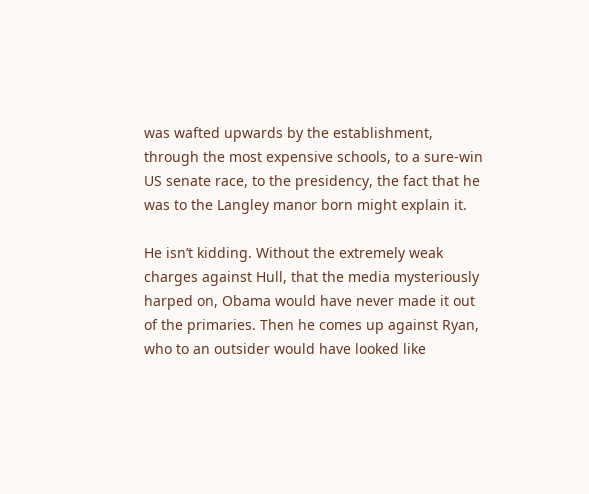was wafted upwards by the establishment, through the most expensive schools, to a sure-win US senate race, to the presidency, the fact that he was to the Langley manor born might explain it.

He isn’t kidding. Without the extremely weak charges against Hull, that the media mysteriously harped on, Obama would have never made it out of the primaries. Then he comes up against Ryan, who to an outsider would have looked like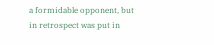a formidable opponent, but in retrospect was put in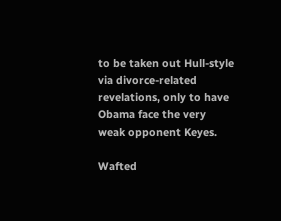to be taken out Hull-style via divorce-related revelations, only to have Obama face the very weak opponent Keyes.

Wafted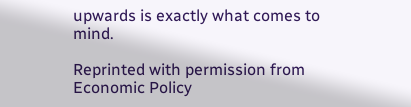upwards is exactly what comes to mind.

Reprinted with permission from Economic Policy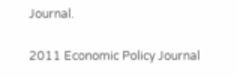Journal.

2011 Economic Policy Journal